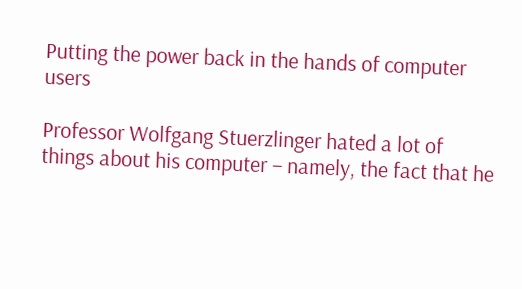Putting the power back in the hands of computer users

Professor Wolfgang Stuerzlinger hated a lot of things about his computer – namely, the fact that he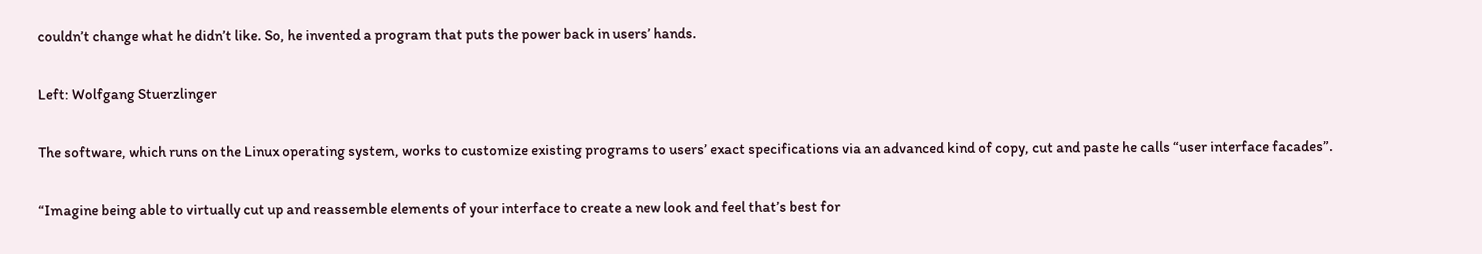couldn’t change what he didn’t like. So, he invented a program that puts the power back in users’ hands.

Left: Wolfgang Stuerzlinger

The software, which runs on the Linux operating system, works to customize existing programs to users’ exact specifications via an advanced kind of copy, cut and paste he calls “user interface facades”.

“Imagine being able to virtually cut up and reassemble elements of your interface to create a new look and feel that’s best for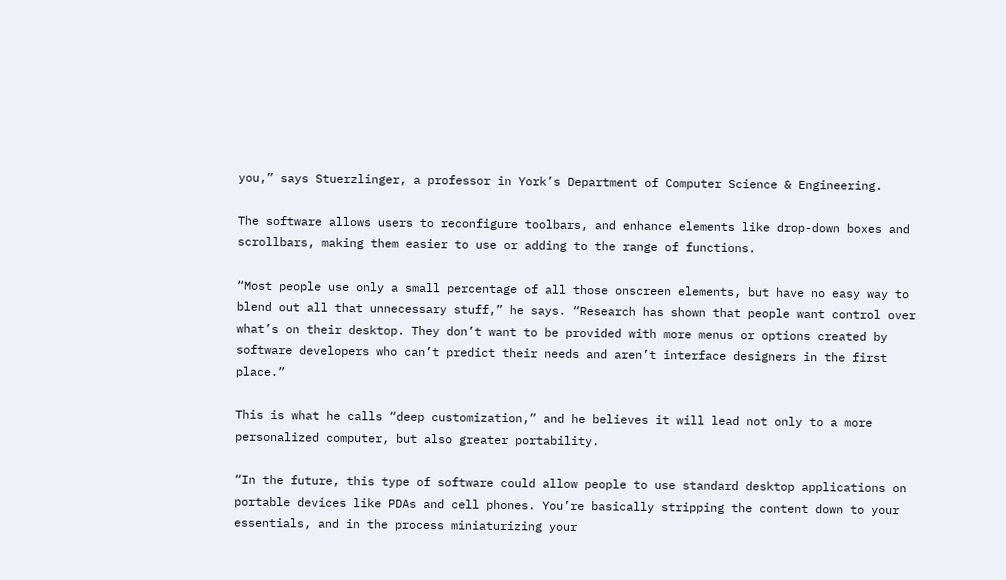you,” says Stuerzlinger, a professor in York’s Department of Computer Science & Engineering.

The software allows users to reconfigure toolbars, and enhance elements like drop-down boxes and scrollbars, making them easier to use or adding to the range of functions.

“Most people use only a small percentage of all those onscreen elements, but have no easy way to blend out all that unnecessary stuff,” he says. “Research has shown that people want control over what’s on their desktop. They don’t want to be provided with more menus or options created by software developers who can’t predict their needs and aren’t interface designers in the first place.”

This is what he calls “deep customization,” and he believes it will lead not only to a more personalized computer, but also greater portability.

“In the future, this type of software could allow people to use standard desktop applications on portable devices like PDAs and cell phones. You’re basically stripping the content down to your essentials, and in the process miniaturizing your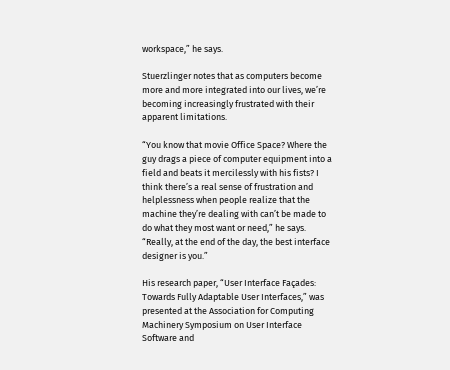workspace,” he says.

Stuerzlinger notes that as computers become more and more integrated into our lives, we’re becoming increasingly frustrated with their apparent limitations.

“You know that movie Office Space? Where the guy drags a piece of computer equipment into a field and beats it mercilessly with his fists? I think there’s a real sense of frustration and helplessness when people realize that the machine they’re dealing with can’t be made to do what they most want or need,” he says. “Really, at the end of the day, the best interface designer is you.”

His research paper, “User Interface Façades: Towards Fully Adaptable User Interfaces,” was presented at the Association for Computing Machinery Symposium on User Interface Software and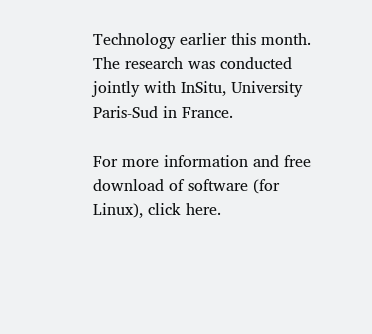Technology earlier this month. The research was conducted jointly with InSitu, University Paris-Sud in France.

For more information and free download of software (for Linux), click here.